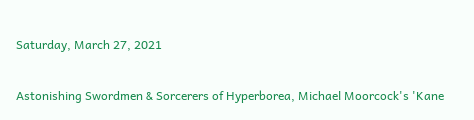Saturday, March 27, 2021

Astonishing Swordmen & Sorcerers of Hyperborea, Michael Moorcock's 'Kane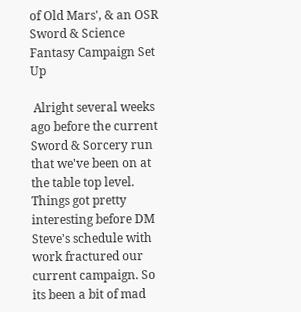of Old Mars', & an OSR Sword & Science Fantasy Campaign Set Up

 Alright several weeks ago before the current Sword & Sorcery run that we've been on at the table top level. Things got pretty interesting before DM Steve's schedule with work fractured our current campaign. So its been a bit of mad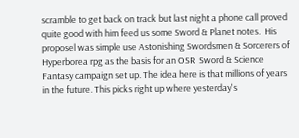scramble to get back on track but last night a phone call proved quite good with him feed us some Sword & Planet notes.  His proposel was simple use Astonishing Swordsmen & Sorcerers of Hyperborea rpg as the basis for an OSR  Sword & Science Fantasy campaign set up. The idea here is that millions of years in the future. This picks right up where yesterday's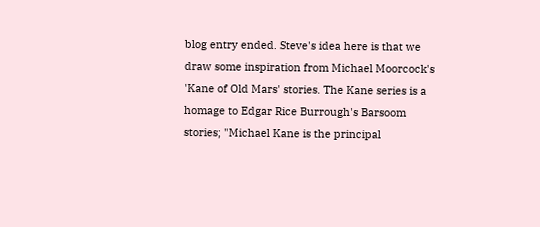blog entry ended. Steve's idea here is that we draw some inspiration from Michael Moorcock's 'Kane of Old Mars' stories. The Kane series is a homage to Edgar Rice Burrough's Barsoom stories; "Michael Kane is the principal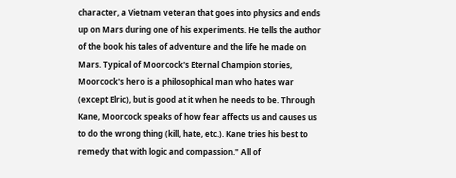character, a Vietnam veteran that goes into physics and ends up on Mars during one of his experiments. He tells the author of the book his tales of adventure and the life he made on Mars. Typical of Moorcock's Eternal Champion stories, Moorcock's hero is a philosophical man who hates war (except Elric), but is good at it when he needs to be. Through Kane, Moorcock speaks of how fear affects us and causes us to do the wrong thing (kill, hate, etc.). Kane tries his best to remedy that with logic and compassion." All of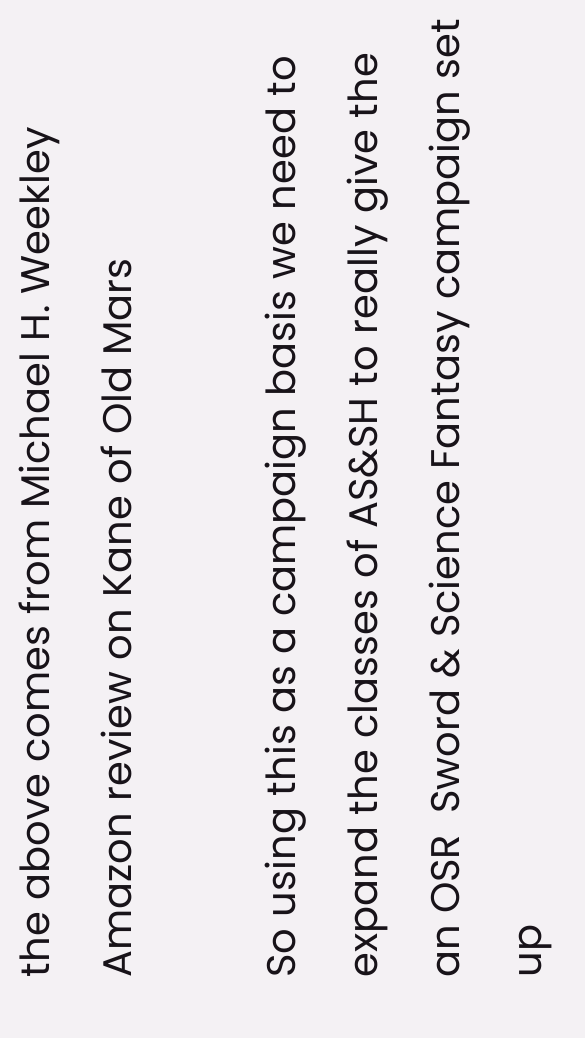the above comes from Michael H. Weekley Amazon review on Kane of Old Mars

So using this as a campaign basis we need to expand the classes of AS&SH to really give the  an OSR  Sword & Science Fantasy campaign set up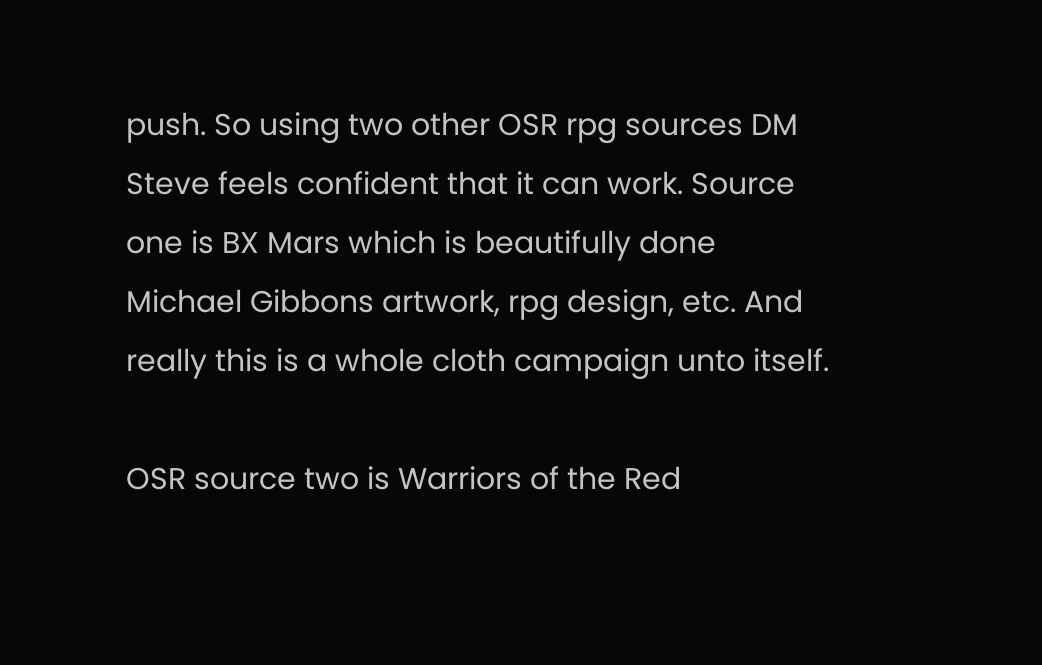push. So using two other OSR rpg sources DM Steve feels confident that it can work. Source one is BX Mars which is beautifully done Michael Gibbons artwork, rpg design, etc. And really this is a whole cloth campaign unto itself.

OSR source two is Warriors of the Red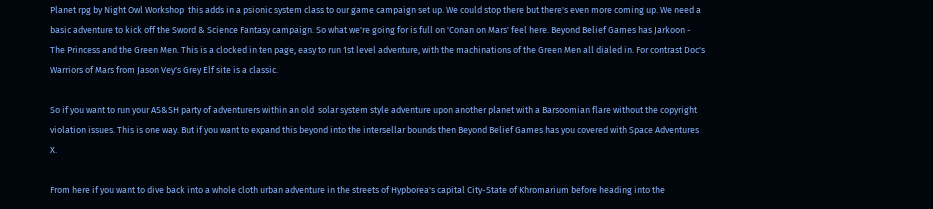Planet rpg by Night Owl Workshop  this adds in a psionic system class to our game campaign set up. We could stop there but there's even more coming up. We need a basic adventure to kick off the Sword & Science Fantasy campaign. So what we're going for is full on 'Conan on Mars' feel here. Beyond Belief Games has Jarkoon - The Princess and the Green Men. This is a clocked in ten page, easy to run 1st level adventure, with the machinations of the Green Men all dialed in. For contrast Doc's Warriors of Mars from Jason Vey's Grey Elf site is a classic.

So if you want to run your AS&SH party of adventurers within an old  solar system style adventure upon another planet with a Barsoomian flare without the copyright violation issues. This is one way. But if you want to expand this beyond into the intersellar bounds then Beyond Belief Games has you covered with Space Adventures X.

From here if you want to dive back into a whole cloth urban adventure in the streets of Hypborea's capital City-State of Khromarium before heading into the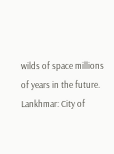wilds of space millions of years in the future.
Lankhmar: City of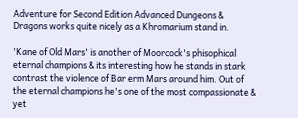Adventure for Second Edition Advanced Dungeons & Dragons works quite nicely as a Khromarium stand in.

'Kane of Old Mars' is another of Moorcock's phisophical eternal champions & its interesting how he stands in stark contrast the violence of Bar erm Mars around him. Out of the eternal champions he's one of the most compassionate & yet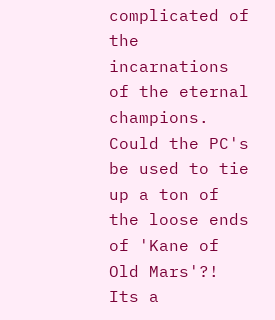complicated of the incarnations of the eternal champions. Could the PC's be used to tie up a ton of the loose ends of 'Kane of Old Mars'?! Its a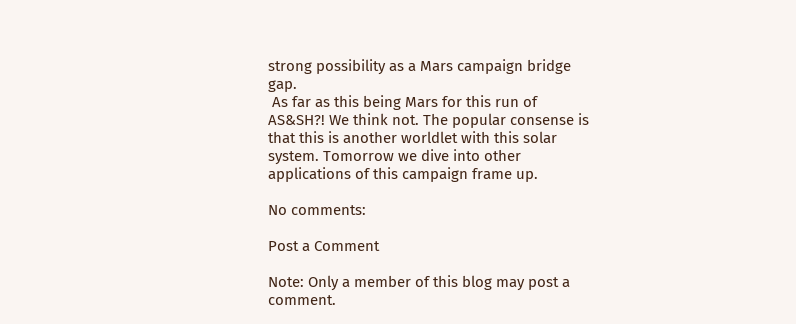strong possibility as a Mars campaign bridge gap.
 As far as this being Mars for this run of AS&SH?! We think not. The popular consense is that this is another worldlet with this solar system. Tomorrow we dive into other applications of this campaign frame up.

No comments:

Post a Comment

Note: Only a member of this blog may post a comment.